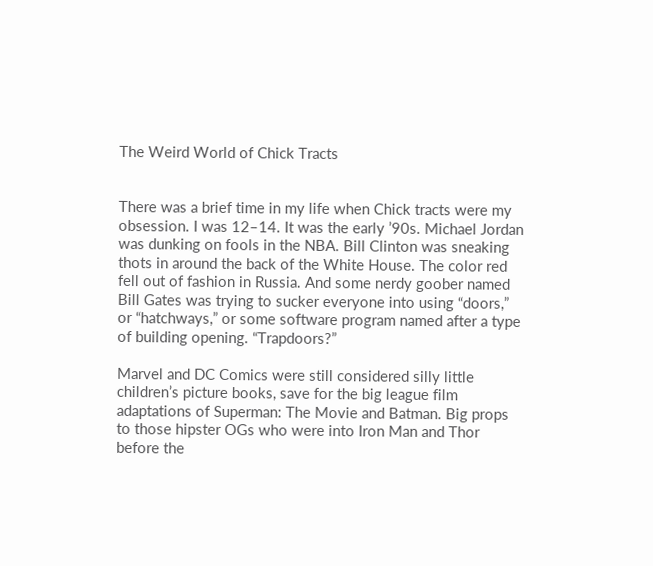The Weird World of Chick Tracts


There was a brief time in my life when Chick tracts were my obsession. I was 12–14. It was the early ’90s. Michael Jordan was dunking on fools in the NBA. Bill Clinton was sneaking thots in around the back of the White House. The color red fell out of fashion in Russia. And some nerdy goober named Bill Gates was trying to sucker everyone into using “doors,” or “hatchways,” or some software program named after a type of building opening. “Trapdoors?”

Marvel and DC Comics were still considered silly little children’s picture books, save for the big league film adaptations of Superman: The Movie and Batman. Big props to those hipster OGs who were into Iron Man and Thor before the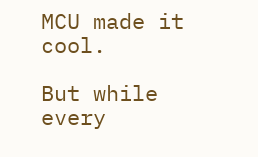MCU made it cool.

But while every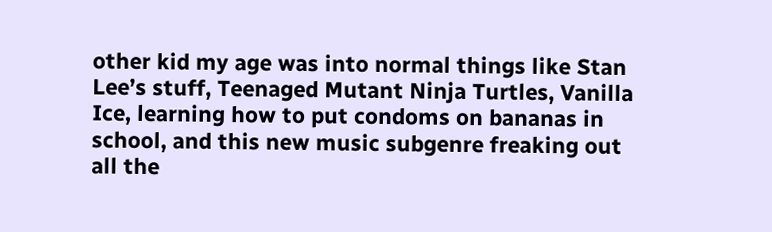other kid my age was into normal things like Stan Lee’s stuff, Teenaged Mutant Ninja Turtles, Vanilla Ice, learning how to put condoms on bananas in school, and this new music subgenre freaking out all the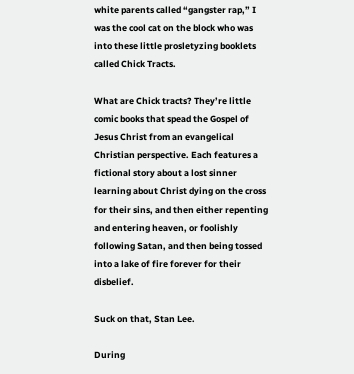white parents called “gangster rap,” I was the cool cat on the block who was into these little prosletyzing booklets called Chick Tracts.

What are Chick tracts? They’re little comic books that spead the Gospel of Jesus Christ from an evangelical Christian perspective. Each features a fictional story about a lost sinner learning about Christ dying on the cross for their sins, and then either repenting and entering heaven, or foolishly following Satan, and then being tossed into a lake of fire forever for their disbelief.

Suck on that, Stan Lee.

During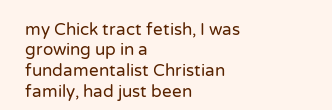my Chick tract fetish, I was growing up in a fundamentalist Christian family, had just been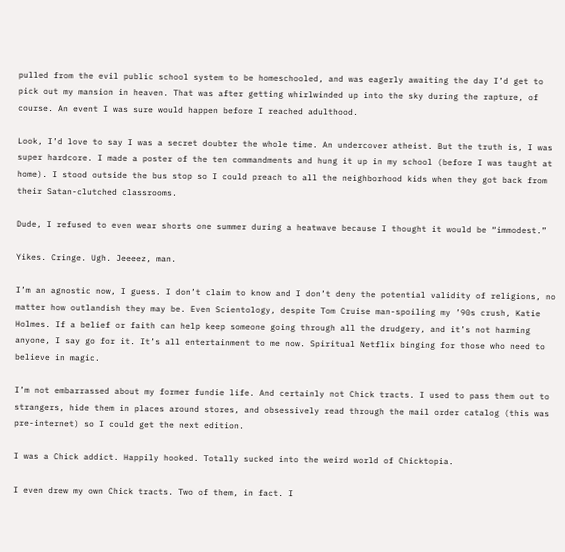pulled from the evil public school system to be homeschooled, and was eagerly awaiting the day I’d get to pick out my mansion in heaven. That was after getting whirlwinded up into the sky during the rapture, of course. An event I was sure would happen before I reached adulthood.

Look, I’d love to say I was a secret doubter the whole time. An undercover atheist. But the truth is, I was super hardcore. I made a poster of the ten commandments and hung it up in my school (before I was taught at home). I stood outside the bus stop so I could preach to all the neighborhood kids when they got back from their Satan-clutched classrooms.

Dude, I refused to even wear shorts one summer during a heatwave because I thought it would be “immodest.”

Yikes. Cringe. Ugh. Jeeeez, man.

I’m an agnostic now, I guess. I don’t claim to know and I don’t deny the potential validity of religions, no matter how outlandish they may be. Even Scientology, despite Tom Cruise man-spoiling my ’90s crush, Katie Holmes. If a belief or faith can help keep someone going through all the drudgery, and it’s not harming anyone, I say go for it. It’s all entertainment to me now. Spiritual Netflix binging for those who need to believe in magic.

I’m not embarrassed about my former fundie life. And certainly not Chick tracts. I used to pass them out to strangers, hide them in places around stores, and obsessively read through the mail order catalog (this was pre-internet) so I could get the next edition.

I was a Chick addict. Happily hooked. Totally sucked into the weird world of Chicktopia.

I even drew my own Chick tracts. Two of them, in fact. I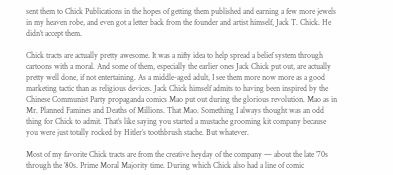sent them to Chick Publications in the hopes of getting them published and earning a few more jewels in my heaven robe, and even got a letter back from the founder and artist himself, Jack T. Chick. He didn’t accept them.

Chick tracts are actually pretty awesome. It was a nifty idea to help spread a belief system through cartoons with a moral. And some of them, especially the earlier ones Jack Chick put out, are actually pretty well done, if not entertaining. As a middle-aged adult, I see them more now more as a good marketing tactic than as religious devices. Jack Chick himself admits to having been inspired by the Chinese Communist Party propaganda comics Mao put out during the glorious revolution. Mao as in Mr. Planned Famines and Deaths of Millions. That Mao. Something I always thought was an odd thing for Chick to admit. That’s like saying you started a mustache grooming kit company because you were just totally rocked by Hitler’s toothbrush stache. But whatever.

Most of my favorite Chick tracts are from the creative heyday of the company — about the late ’70s through the ’80s. Prime Moral Majority time. During which Chick also had a line of comic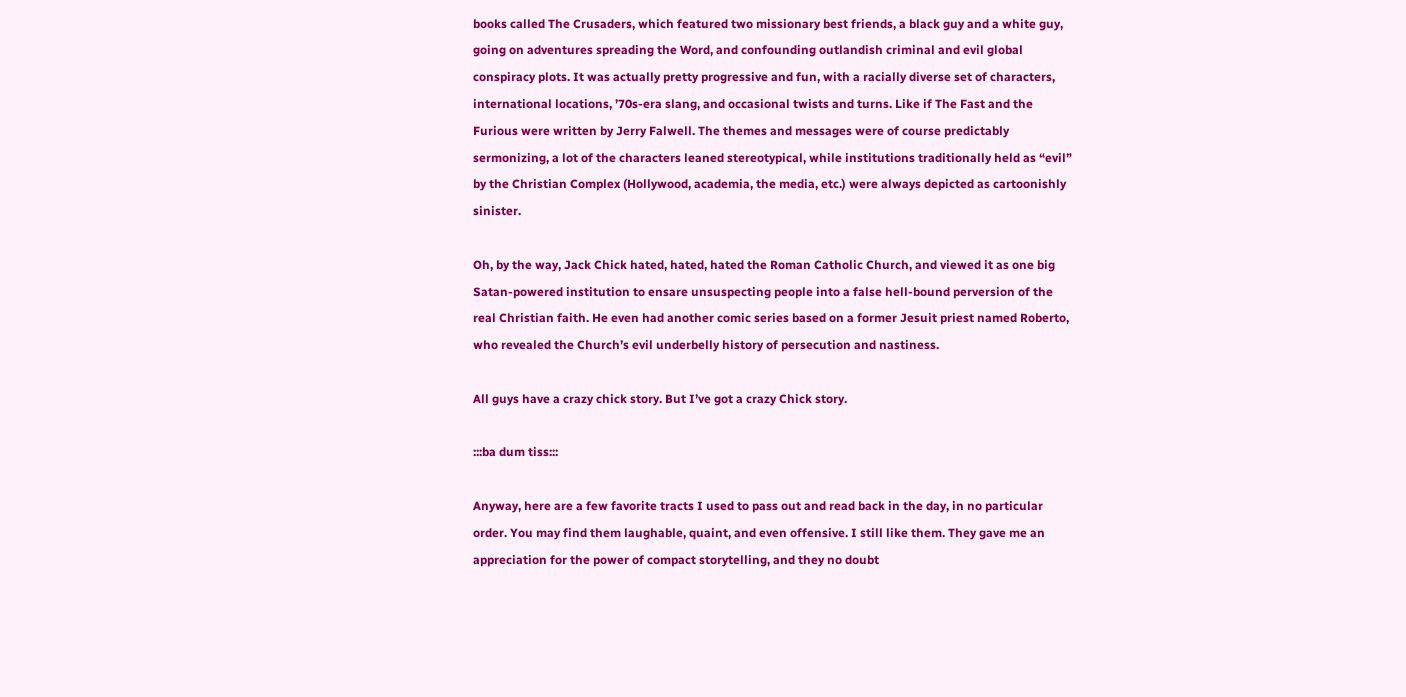books called The Crusaders, which featured two missionary best friends, a black guy and a white guy, going on adventures spreading the Word, and confounding outlandish criminal and evil global conspiracy plots. It was actually pretty progressive and fun, with a racially diverse set of characters, international locations, ’70s-era slang, and occasional twists and turns. Like if The Fast and the Furious were written by Jerry Falwell. The themes and messages were of course predictably sermonizing, a lot of the characters leaned stereotypical, while institutions traditionally held as “evil” by the Christian Complex (Hollywood, academia, the media, etc.) were always depicted as cartoonishly sinister.

Oh, by the way, Jack Chick hated, hated, hated the Roman Catholic Church, and viewed it as one big Satan-powered institution to ensare unsuspecting people into a false hell-bound perversion of the real Christian faith. He even had another comic series based on a former Jesuit priest named Roberto, who revealed the Church’s evil underbelly history of persecution and nastiness.

All guys have a crazy chick story. But I’ve got a crazy Chick story.

:::ba dum tiss:::

Anyway, here are a few favorite tracts I used to pass out and read back in the day, in no particular order. You may find them laughable, quaint, and even offensive. I still like them. They gave me an appreciation for the power of compact storytelling, and they no doubt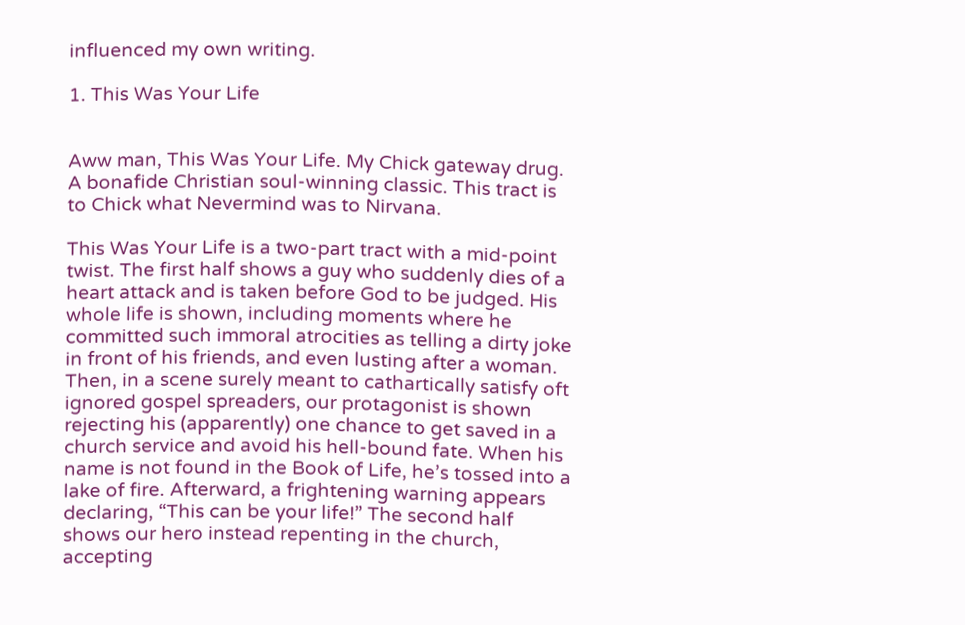influenced my own writing.

1. This Was Your Life


Aww man, This Was Your Life. My Chick gateway drug. A bonafide Christian soul-winning classic. This tract is to Chick what Nevermind was to Nirvana.

This Was Your Life is a two-part tract with a mid-point twist. The first half shows a guy who suddenly dies of a heart attack and is taken before God to be judged. His whole life is shown, including moments where he committed such immoral atrocities as telling a dirty joke in front of his friends, and even lusting after a woman. Then, in a scene surely meant to cathartically satisfy oft ignored gospel spreaders, our protagonist is shown rejecting his (apparently) one chance to get saved in a church service and avoid his hell-bound fate. When his name is not found in the Book of Life, he’s tossed into a lake of fire. Afterward, a frightening warning appears declaring, “This can be your life!” The second half shows our hero instead repenting in the church, accepting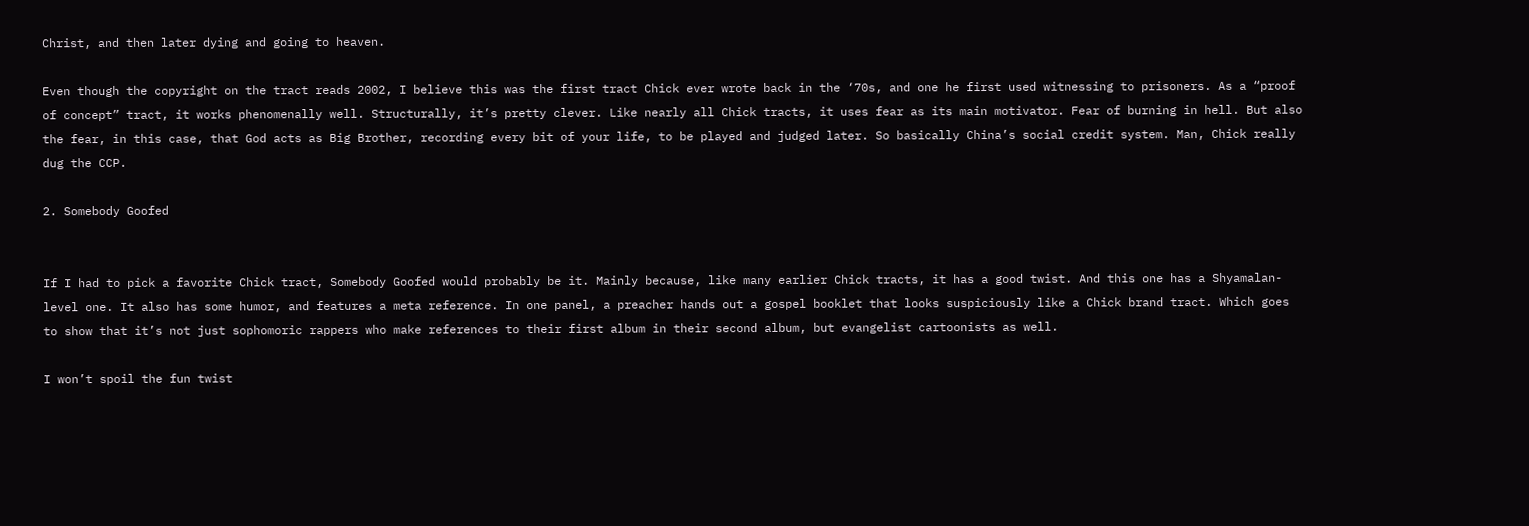Christ, and then later dying and going to heaven.

Even though the copyright on the tract reads 2002, I believe this was the first tract Chick ever wrote back in the ‘70s, and one he first used witnessing to prisoners. As a “proof of concept” tract, it works phenomenally well. Structurally, it’s pretty clever. Like nearly all Chick tracts, it uses fear as its main motivator. Fear of burning in hell. But also the fear, in this case, that God acts as Big Brother, recording every bit of your life, to be played and judged later. So basically China’s social credit system. Man, Chick really dug the CCP.

2. Somebody Goofed


If I had to pick a favorite Chick tract, Somebody Goofed would probably be it. Mainly because, like many earlier Chick tracts, it has a good twist. And this one has a Shyamalan-level one. It also has some humor, and features a meta reference. In one panel, a preacher hands out a gospel booklet that looks suspiciously like a Chick brand tract. Which goes to show that it’s not just sophomoric rappers who make references to their first album in their second album, but evangelist cartoonists as well.

I won’t spoil the fun twist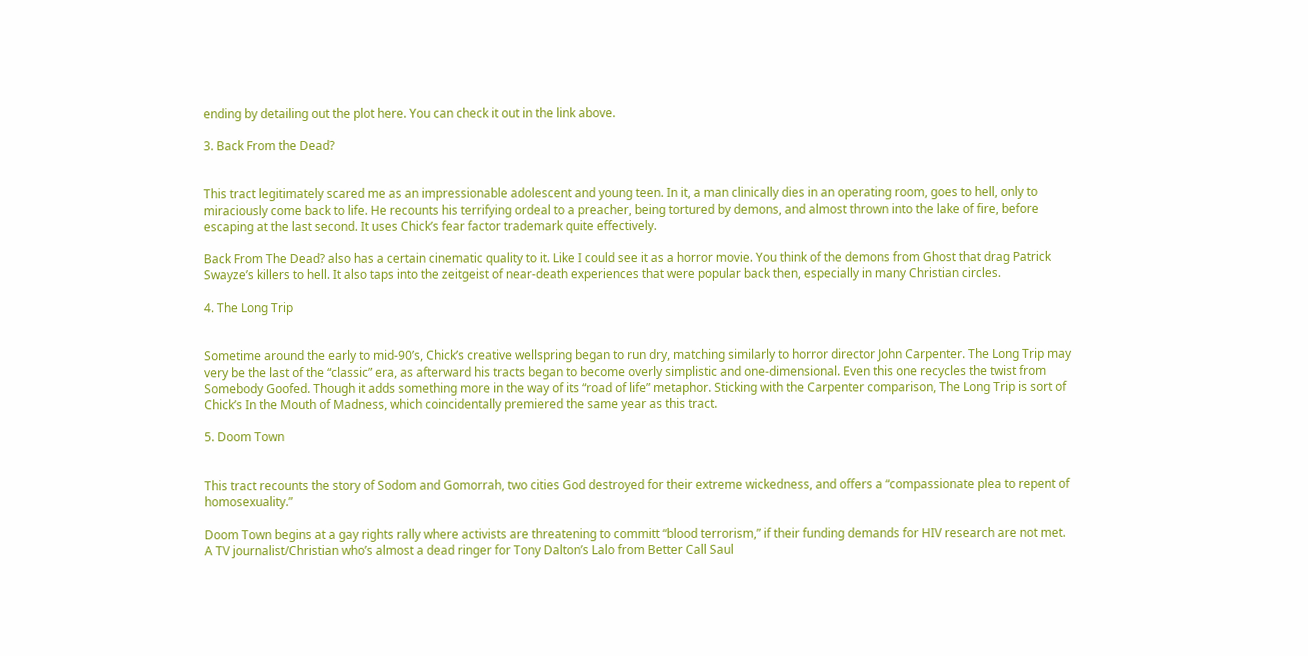ending by detailing out the plot here. You can check it out in the link above.

3. Back From the Dead?


This tract legitimately scared me as an impressionable adolescent and young teen. In it, a man clinically dies in an operating room, goes to hell, only to miraciously come back to life. He recounts his terrifying ordeal to a preacher, being tortured by demons, and almost thrown into the lake of fire, before escaping at the last second. It uses Chick’s fear factor trademark quite effectively.

Back From The Dead? also has a certain cinematic quality to it. Like I could see it as a horror movie. You think of the demons from Ghost that drag Patrick Swayze’s killers to hell. It also taps into the zeitgeist of near-death experiences that were popular back then, especially in many Christian circles.

4. The Long Trip


Sometime around the early to mid-90’s, Chick’s creative wellspring began to run dry, matching similarly to horror director John Carpenter. The Long Trip may very be the last of the “classic” era, as afterward his tracts began to become overly simplistic and one-dimensional. Even this one recycles the twist from Somebody Goofed. Though it adds something more in the way of its “road of life” metaphor. Sticking with the Carpenter comparison, The Long Trip is sort of Chick’s In the Mouth of Madness, which coincidentally premiered the same year as this tract.

5. Doom Town


This tract recounts the story of Sodom and Gomorrah, two cities God destroyed for their extreme wickedness, and offers a “compassionate plea to repent of homosexuality.”

Doom Town begins at a gay rights rally where activists are threatening to committ “blood terrorism,” if their funding demands for HIV research are not met. A TV journalist/Christian who’s almost a dead ringer for Tony Dalton’s Lalo from Better Call Saul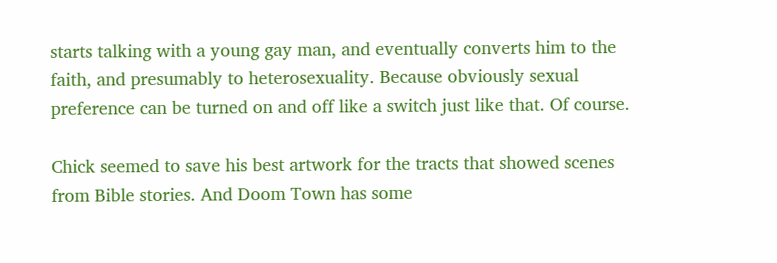starts talking with a young gay man, and eventually converts him to the faith, and presumably to heterosexuality. Because obviously sexual preference can be turned on and off like a switch just like that. Of course.

Chick seemed to save his best artwork for the tracts that showed scenes from Bible stories. And Doom Town has some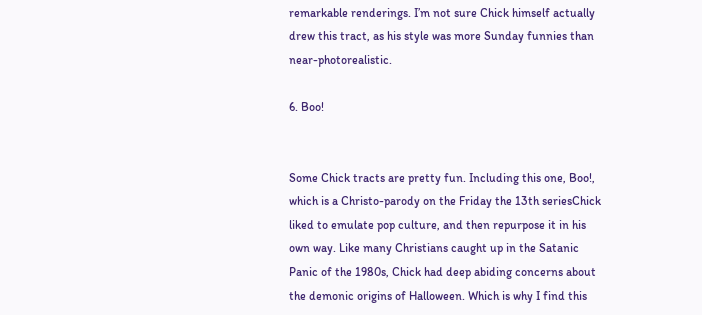remarkable renderings. I’m not sure Chick himself actually drew this tract, as his style was more Sunday funnies than near-photorealistic.

6. Boo!


Some Chick tracts are pretty fun. Including this one, Boo!, which is a Christo-parody on the Friday the 13th seriesChick liked to emulate pop culture, and then repurpose it in his own way. Like many Christians caught up in the Satanic Panic of the 1980s, Chick had deep abiding concerns about the demonic origins of Halloween. Which is why I find this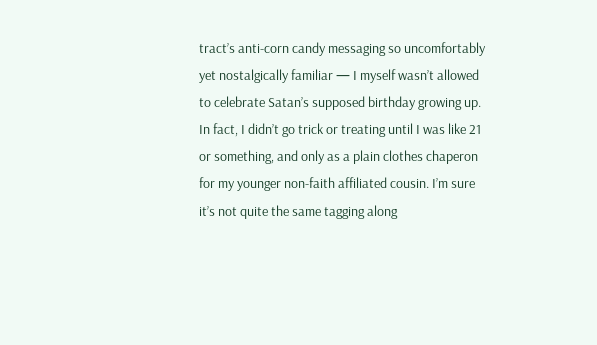tract’s anti-corn candy messaging so uncomfortably yet nostalgically familiar — I myself wasn’t allowed to celebrate Satan’s supposed birthday growing up. In fact, I didn’t go trick or treating until I was like 21 or something, and only as a plain clothes chaperon for my younger non-faith affiliated cousin. I’m sure it’s not quite the same tagging along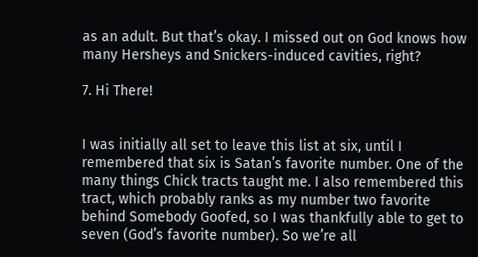as an adult. But that’s okay. I missed out on God knows how many Hersheys and Snickers-induced cavities, right?

7. Hi There!


I was initially all set to leave this list at six, until I remembered that six is Satan’s favorite number. One of the many things Chick tracts taught me. I also remembered this tract, which probably ranks as my number two favorite behind Somebody Goofed, so I was thankfully able to get to seven (God’s favorite number). So we’re all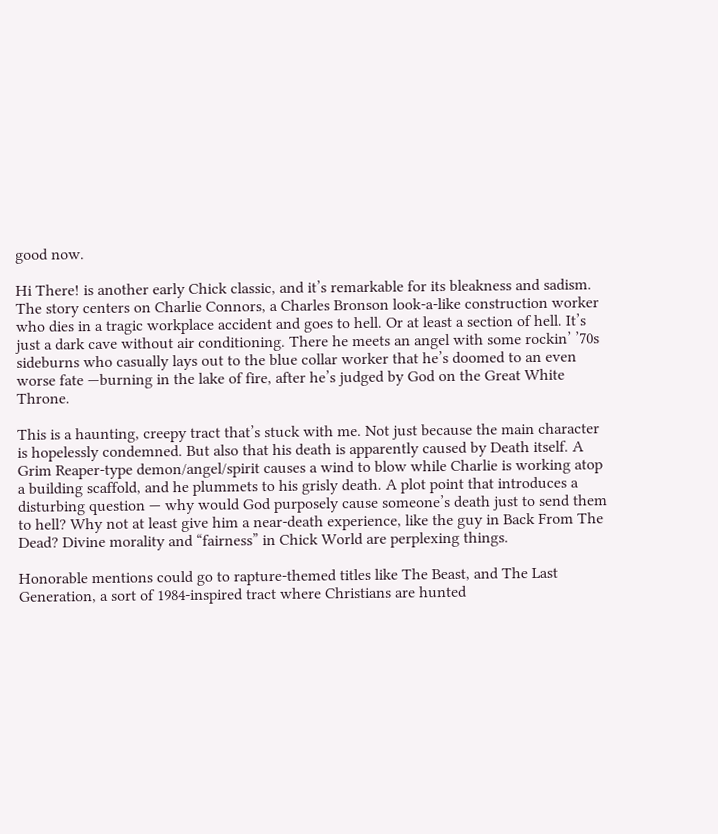good now.

Hi There! is another early Chick classic, and it’s remarkable for its bleakness and sadism. The story centers on Charlie Connors, a Charles Bronson look-a-like construction worker who dies in a tragic workplace accident and goes to hell. Or at least a section of hell. It’s just a dark cave without air conditioning. There he meets an angel with some rockin’ ’70s sideburns who casually lays out to the blue collar worker that he’s doomed to an even worse fate —burning in the lake of fire, after he’s judged by God on the Great White Throne.

This is a haunting, creepy tract that’s stuck with me. Not just because the main character is hopelessly condemned. But also that his death is apparently caused by Death itself. A Grim Reaper-type demon/angel/spirit causes a wind to blow while Charlie is working atop a building scaffold, and he plummets to his grisly death. A plot point that introduces a disturbing question — why would God purposely cause someone’s death just to send them to hell? Why not at least give him a near-death experience, like the guy in Back From The Dead? Divine morality and “fairness” in Chick World are perplexing things.

Honorable mentions could go to rapture-themed titles like The Beast, and The Last Generation, a sort of 1984-inspired tract where Christians are hunted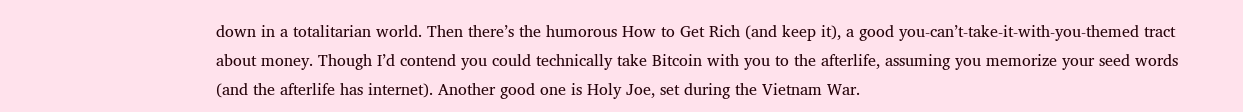down in a totalitarian world. Then there’s the humorous How to Get Rich (and keep it), a good you-can’t-take-it-with-you-themed tract about money. Though I’d contend you could technically take Bitcoin with you to the afterlife, assuming you memorize your seed words (and the afterlife has internet). Another good one is Holy Joe, set during the Vietnam War.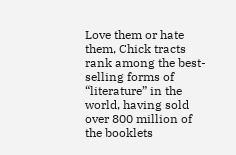Love them or hate them, Chick tracts rank among the best-selling forms of “literature” in the world, having sold over 800 million of the booklets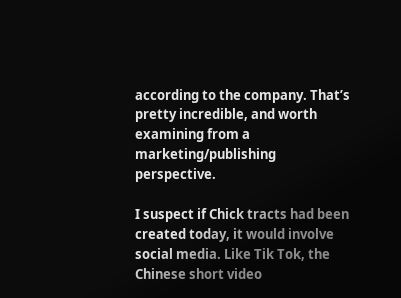according to the company. That’s pretty incredible, and worth examining from a marketing/publishing perspective.

I suspect if Chick tracts had been created today, it would involve social media. Like Tik Tok, the Chinese short video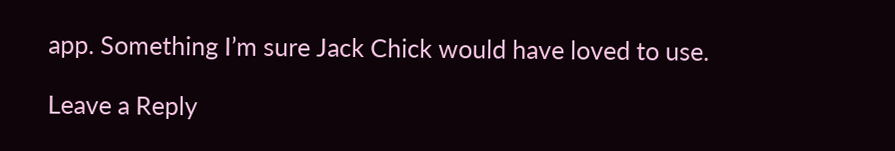app. Something I’m sure Jack Chick would have loved to use.

Leave a Reply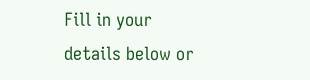Fill in your details below or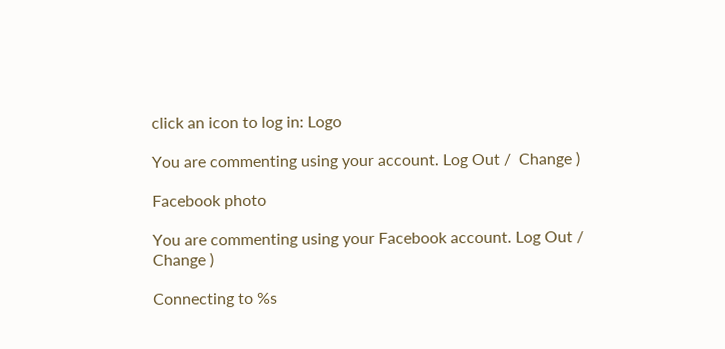click an icon to log in: Logo

You are commenting using your account. Log Out /  Change )

Facebook photo

You are commenting using your Facebook account. Log Out /  Change )

Connecting to %s